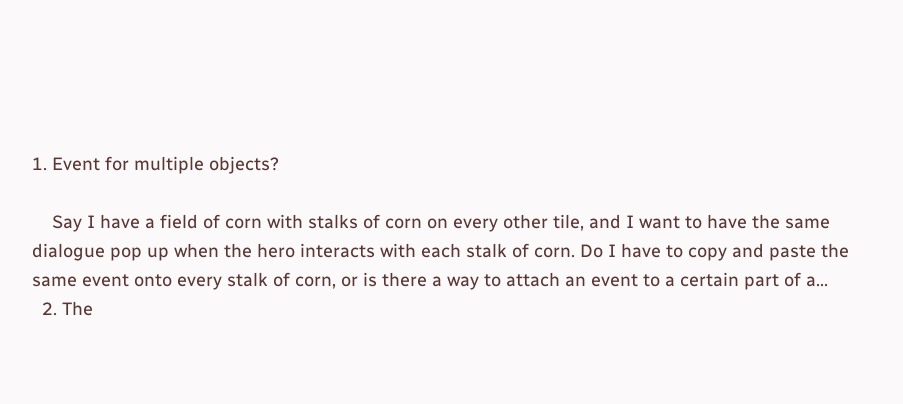1. Event for multiple objects?

    Say I have a field of corn with stalks of corn on every other tile, and I want to have the same dialogue pop up when the hero interacts with each stalk of corn. Do I have to copy and paste the same event onto every stalk of corn, or is there a way to attach an event to a certain part of a...
  2. The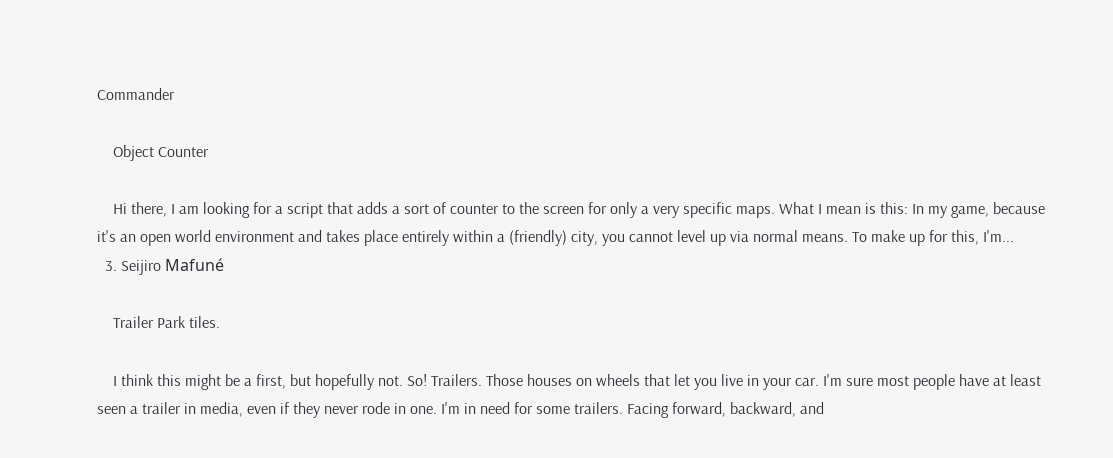Commander

    Object Counter

    Hi there, I am looking for a script that adds a sort of counter to the screen for only a very specific maps. What I mean is this: In my game, because it's an open world environment and takes place entirely within a (friendly) city, you cannot level up via normal means. To make up for this, I'm...
  3. Seijiro Mafuné

    Trailer Park tiles.

    I think this might be a first, but hopefully not. So! Trailers. Those houses on wheels that let you live in your car. I'm sure most people have at least seen a trailer in media, even if they never rode in one. I'm in need for some trailers. Facing forward, backward, and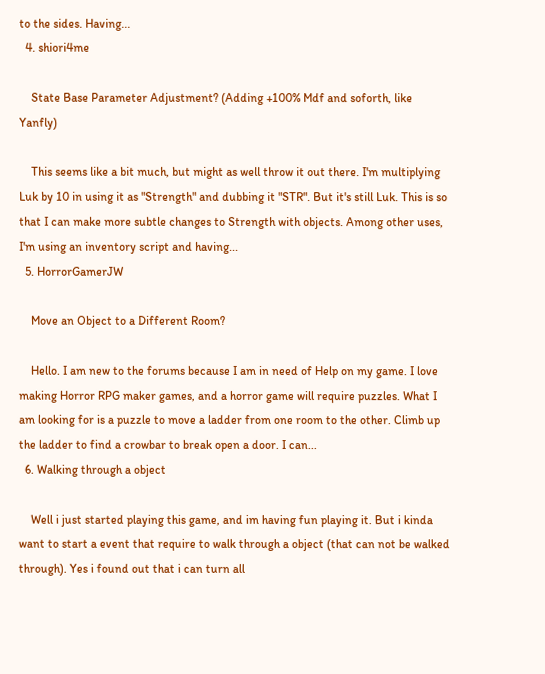to the sides. Having...
  4. shiori4me

    State Base Parameter Adjustment? (Adding +100% Mdf and soforth, like Yanfly)

    This seems like a bit much, but might as well throw it out there. I'm multiplying Luk by 10 in using it as "Strength" and dubbing it "STR". But it's still Luk. This is so that I can make more subtle changes to Strength with objects. Among other uses, I'm using an inventory script and having...
  5. HorrorGamerJW

    Move an Object to a Different Room?

    Hello. I am new to the forums because I am in need of Help on my game. I love making Horror RPG maker games, and a horror game will require puzzles. What I am looking for is a puzzle to move a ladder from one room to the other. Climb up the ladder to find a crowbar to break open a door. I can...
  6. Walking through a object

    Well i just started playing this game, and im having fun playing it. But i kinda want to start a event that require to walk through a object (that can not be walked through). Yes i found out that i can turn all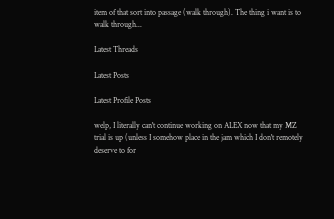item of that sort into passage (walk through). The thing i want is to walk through...

Latest Threads

Latest Posts

Latest Profile Posts

welp, I literally can't continue working on ALEX now that my MZ trial is up (unless I somehow place in the jam which I don't remotely deserve to for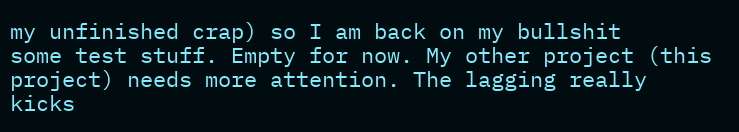my unfinished crap) so I am back on my bullshit
some test stuff. Empty for now. My other project (this project) needs more attention. The lagging really kicks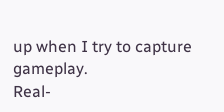up when I try to capture gameplay.
Real-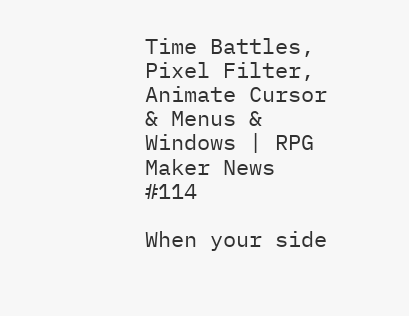Time Battles, Pixel Filter, Animate Cursor & Menus & Windows | RPG Maker News #114

When your side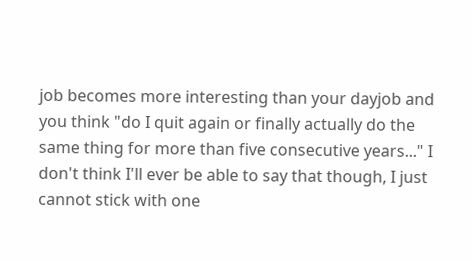job becomes more interesting than your dayjob and you think "do I quit again or finally actually do the same thing for more than five consecutive years..." I don't think I'll ever be able to say that though, I just cannot stick with one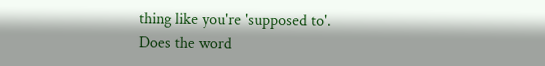thing like you're 'supposed to'.
Does the word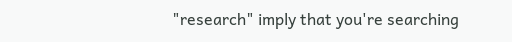"research" imply that you're searching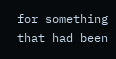for something that had been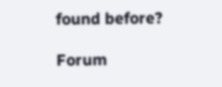found before?

Forum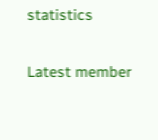statistics

Latest member